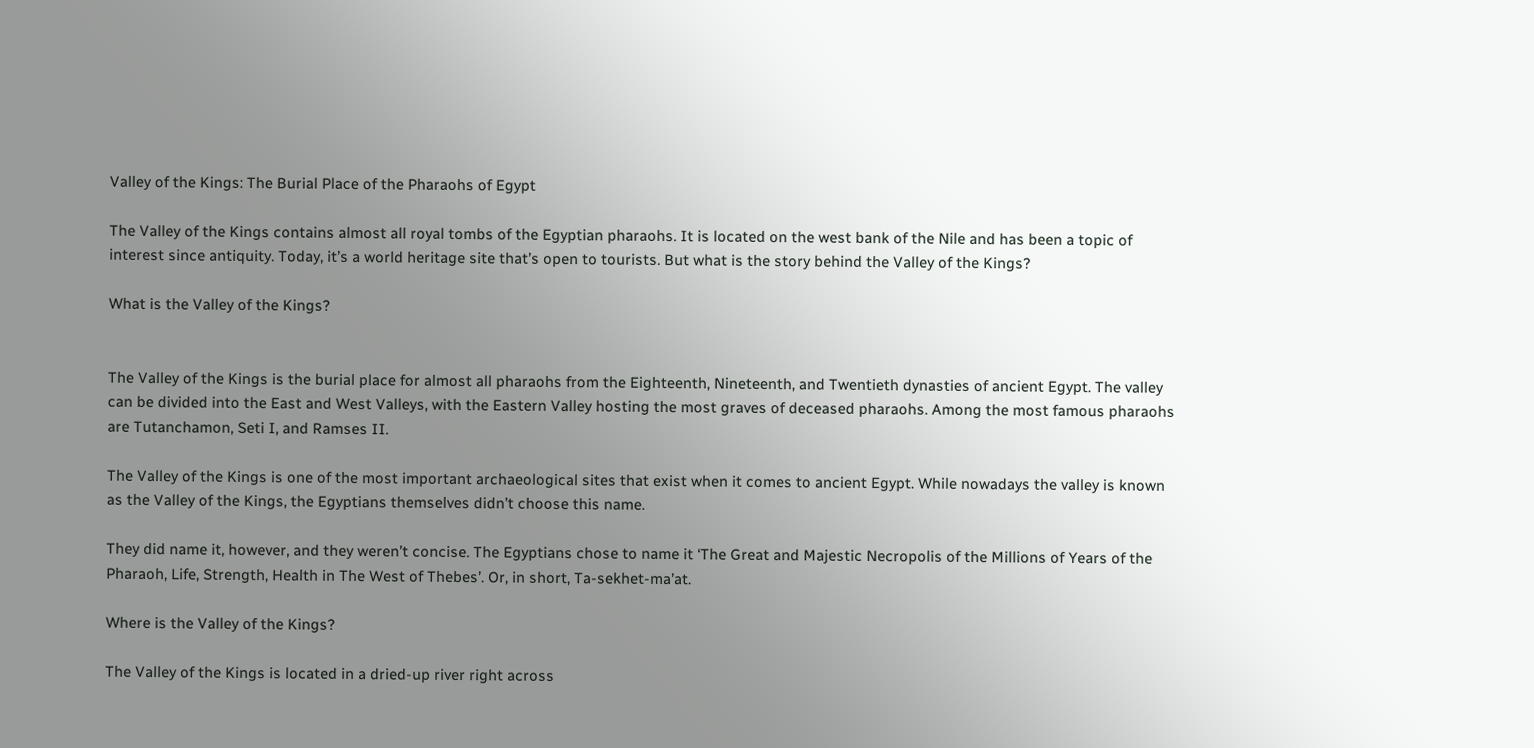Valley of the Kings: The Burial Place of the Pharaohs of Egypt

The Valley of the Kings contains almost all royal tombs of the Egyptian pharaohs. It is located on the west bank of the Nile and has been a topic of interest since antiquity. Today, it’s a world heritage site that’s open to tourists. But what is the story behind the Valley of the Kings?

What is the Valley of the Kings?


The Valley of the Kings is the burial place for almost all pharaohs from the Eighteenth, Nineteenth, and Twentieth dynasties of ancient Egypt. The valley can be divided into the East and West Valleys, with the Eastern Valley hosting the most graves of deceased pharaohs. Among the most famous pharaohs are Tutanchamon, Seti I, and Ramses II.

The Valley of the Kings is one of the most important archaeological sites that exist when it comes to ancient Egypt. While nowadays the valley is known as the Valley of the Kings, the Egyptians themselves didn’t choose this name.

They did name it, however, and they weren’t concise. The Egyptians chose to name it ‘The Great and Majestic Necropolis of the Millions of Years of the Pharaoh, Life, Strength, Health in The West of Thebes’. Or, in short, Ta-sekhet-ma’at.

Where is the Valley of the Kings?

The Valley of the Kings is located in a dried-up river right across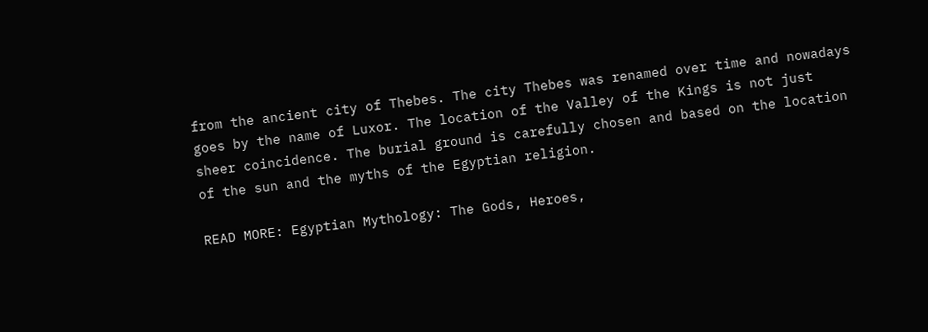from the ancient city of Thebes. The city Thebes was renamed over time and nowadays goes by the name of Luxor. The location of the Valley of the Kings is not just sheer coincidence. The burial ground is carefully chosen and based on the location of the sun and the myths of the Egyptian religion.

READ MORE: Egyptian Mythology: The Gods, Heroes,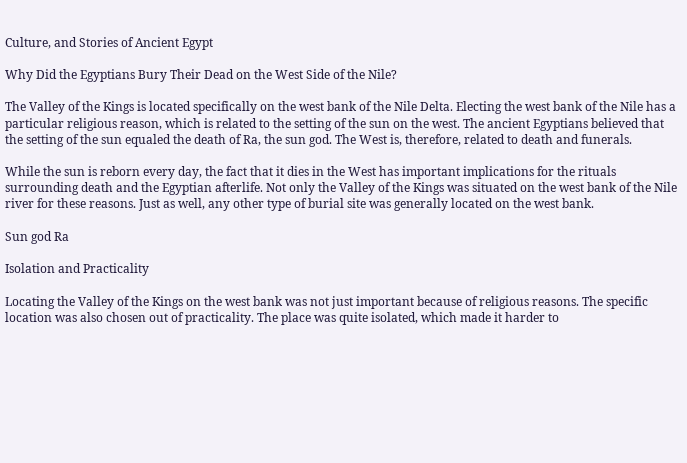Culture, and Stories of Ancient Egypt

Why Did the Egyptians Bury Their Dead on the West Side of the Nile?

The Valley of the Kings is located specifically on the west bank of the Nile Delta. Electing the west bank of the Nile has a particular religious reason, which is related to the setting of the sun on the west. The ancient Egyptians believed that the setting of the sun equaled the death of Ra, the sun god. The West is, therefore, related to death and funerals.

While the sun is reborn every day, the fact that it dies in the West has important implications for the rituals surrounding death and the Egyptian afterlife. Not only the Valley of the Kings was situated on the west bank of the Nile river for these reasons. Just as well, any other type of burial site was generally located on the west bank.

Sun god Ra

Isolation and Practicality

Locating the Valley of the Kings on the west bank was not just important because of religious reasons. The specific location was also chosen out of practicality. The place was quite isolated, which made it harder to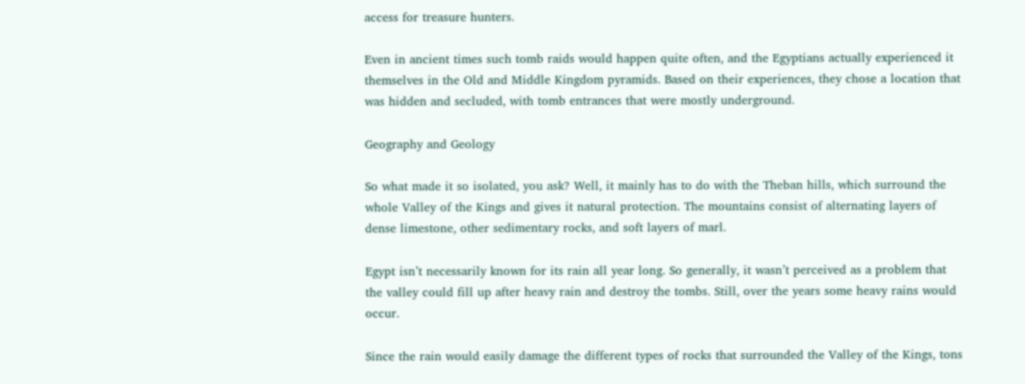access for treasure hunters.

Even in ancient times such tomb raids would happen quite often, and the Egyptians actually experienced it themselves in the Old and Middle Kingdom pyramids. Based on their experiences, they chose a location that was hidden and secluded, with tomb entrances that were mostly underground.

Geography and Geology

So what made it so isolated, you ask? Well, it mainly has to do with the Theban hills, which surround the whole Valley of the Kings and gives it natural protection. The mountains consist of alternating layers of dense limestone, other sedimentary rocks, and soft layers of marl.

Egypt isn’t necessarily known for its rain all year long. So generally, it wasn’t perceived as a problem that the valley could fill up after heavy rain and destroy the tombs. Still, over the years some heavy rains would occur.

Since the rain would easily damage the different types of rocks that surrounded the Valley of the Kings, tons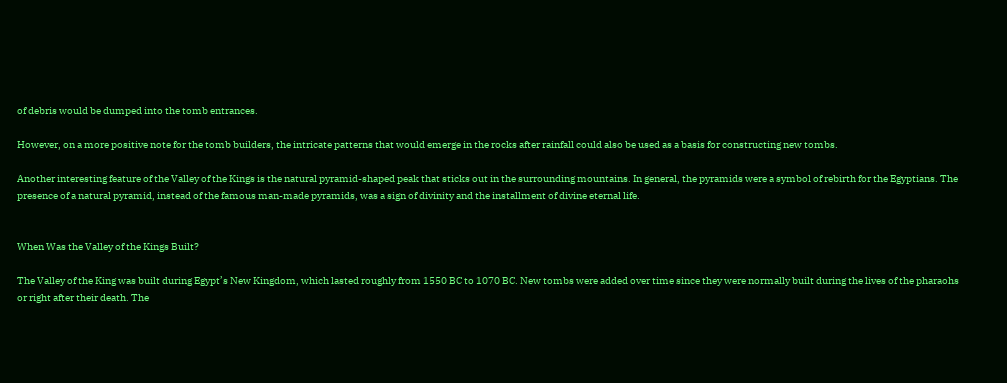of debris would be dumped into the tomb entrances.

However, on a more positive note for the tomb builders, the intricate patterns that would emerge in the rocks after rainfall could also be used as a basis for constructing new tombs.

Another interesting feature of the Valley of the Kings is the natural pyramid-shaped peak that sticks out in the surrounding mountains. In general, the pyramids were a symbol of rebirth for the Egyptians. The presence of a natural pyramid, instead of the famous man-made pyramids, was a sign of divinity and the installment of divine eternal life.


When Was the Valley of the Kings Built?

The Valley of the King was built during Egypt’s New Kingdom, which lasted roughly from 1550 BC to 1070 BC. New tombs were added over time since they were normally built during the lives of the pharaohs or right after their death. The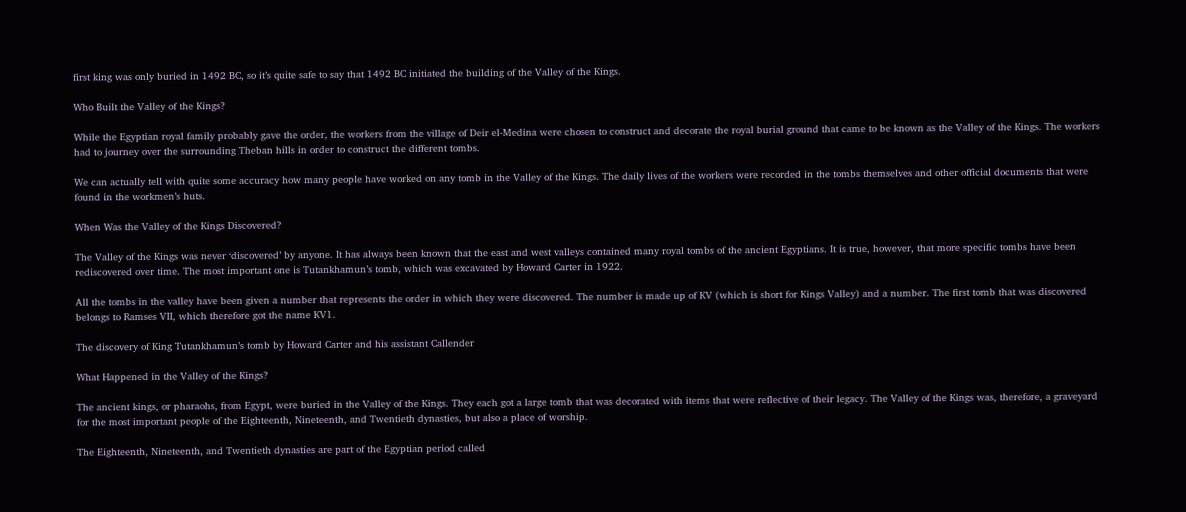first king was only buried in 1492 BC, so it’s quite safe to say that 1492 BC initiated the building of the Valley of the Kings.

Who Built the Valley of the Kings?

While the Egyptian royal family probably gave the order, the workers from the village of Deir el-Medina were chosen to construct and decorate the royal burial ground that came to be known as the Valley of the Kings. The workers had to journey over the surrounding Theban hills in order to construct the different tombs.

We can actually tell with quite some accuracy how many people have worked on any tomb in the Valley of the Kings. The daily lives of the workers were recorded in the tombs themselves and other official documents that were found in the workmen’s huts.

When Was the Valley of the Kings Discovered?

The Valley of the Kings was never ‘discovered’ by anyone. It has always been known that the east and west valleys contained many royal tombs of the ancient Egyptians. It is true, however, that more specific tombs have been rediscovered over time. The most important one is Tutankhamun’s tomb, which was excavated by Howard Carter in 1922.

All the tombs in the valley have been given a number that represents the order in which they were discovered. The number is made up of KV (which is short for Kings Valley) and a number. The first tomb that was discovered belongs to Ramses VII, which therefore got the name KV1.

The discovery of King Tutankhamun’s tomb by Howard Carter and his assistant Callender

What Happened in the Valley of the Kings?

The ancient kings, or pharaohs, from Egypt, were buried in the Valley of the Kings. They each got a large tomb that was decorated with items that were reflective of their legacy. The Valley of the Kings was, therefore, a graveyard for the most important people of the Eighteenth, Nineteenth, and Twentieth dynasties, but also a place of worship.

The Eighteenth, Nineteenth, and Twentieth dynasties are part of the Egyptian period called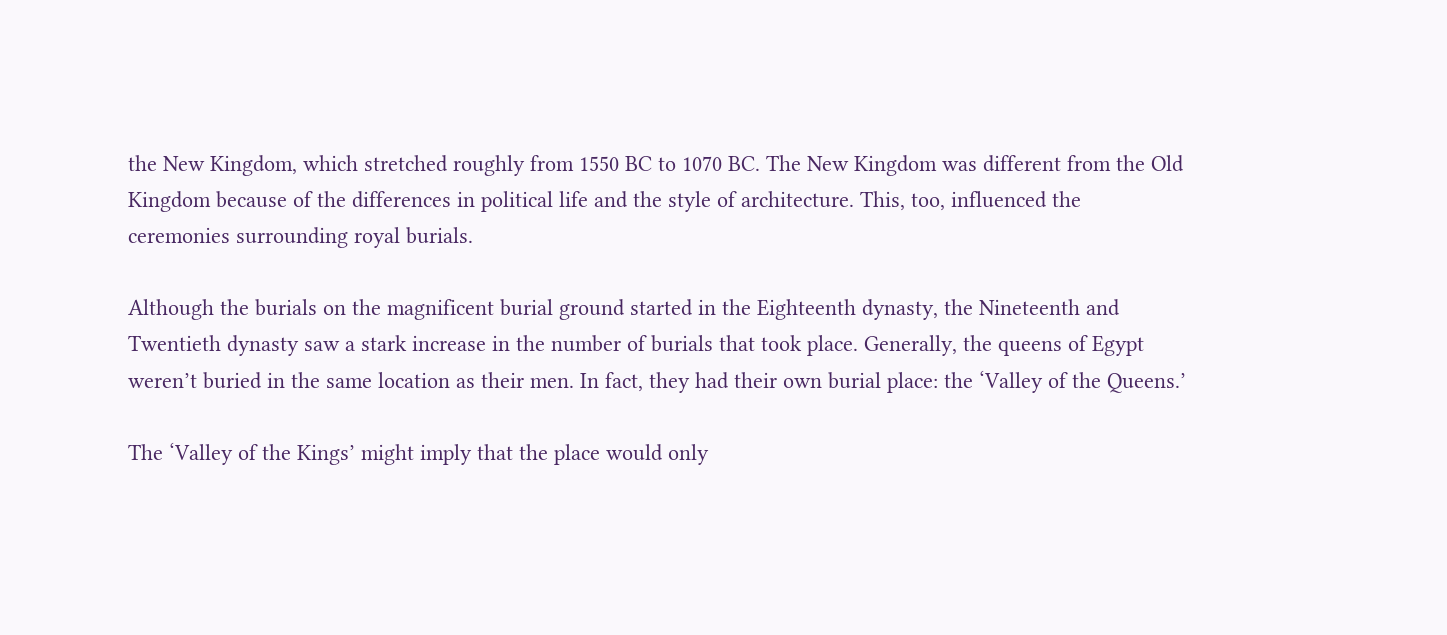the New Kingdom, which stretched roughly from 1550 BC to 1070 BC. The New Kingdom was different from the Old Kingdom because of the differences in political life and the style of architecture. This, too, influenced the ceremonies surrounding royal burials.

Although the burials on the magnificent burial ground started in the Eighteenth dynasty, the Nineteenth and Twentieth dynasty saw a stark increase in the number of burials that took place. Generally, the queens of Egypt weren’t buried in the same location as their men. In fact, they had their own burial place: the ‘Valley of the Queens.’

The ‘Valley of the Kings’ might imply that the place would only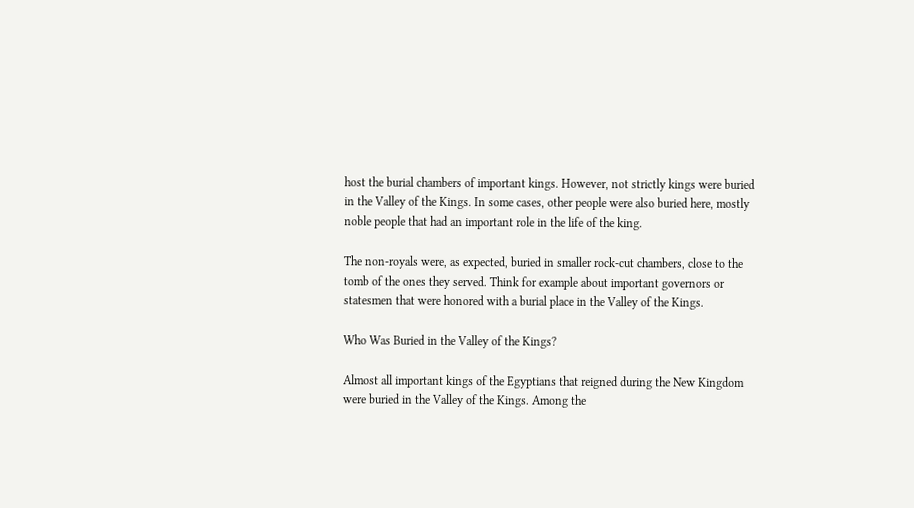host the burial chambers of important kings. However, not strictly kings were buried in the Valley of the Kings. In some cases, other people were also buried here, mostly noble people that had an important role in the life of the king.

The non-royals were, as expected, buried in smaller rock-cut chambers, close to the tomb of the ones they served. Think for example about important governors or statesmen that were honored with a burial place in the Valley of the Kings.

Who Was Buried in the Valley of the Kings?

Almost all important kings of the Egyptians that reigned during the New Kingdom were buried in the Valley of the Kings. Among the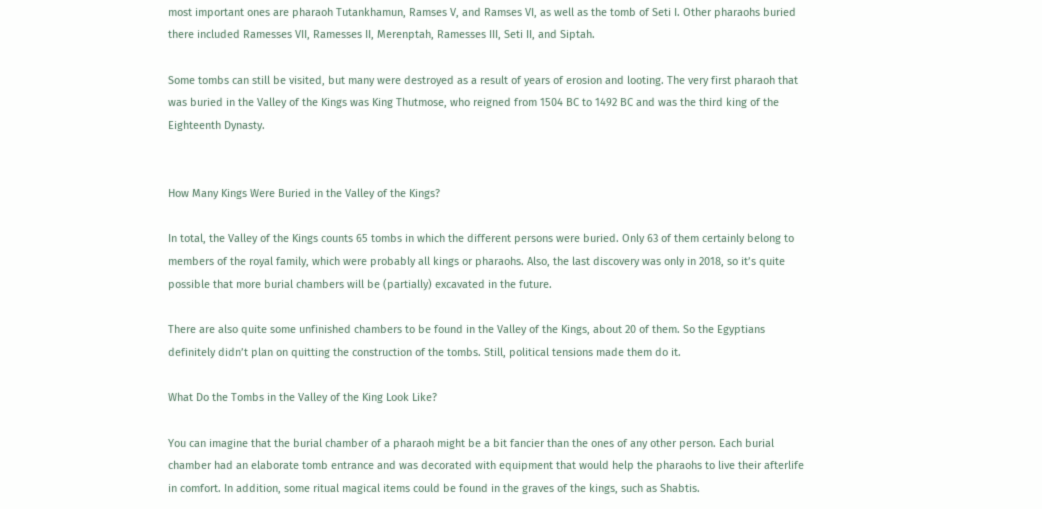most important ones are pharaoh Tutankhamun, Ramses V, and Ramses VI, as well as the tomb of Seti I. Other pharaohs buried there included Ramesses VII, Ramesses II, Merenptah, Ramesses III, Seti II, and Siptah.

Some tombs can still be visited, but many were destroyed as a result of years of erosion and looting. The very first pharaoh that was buried in the Valley of the Kings was King Thutmose, who reigned from 1504 BC to 1492 BC and was the third king of the Eighteenth Dynasty.


How Many Kings Were Buried in the Valley of the Kings?

In total, the Valley of the Kings counts 65 tombs in which the different persons were buried. Only 63 of them certainly belong to members of the royal family, which were probably all kings or pharaohs. Also, the last discovery was only in 2018, so it’s quite possible that more burial chambers will be (partially) excavated in the future.

There are also quite some unfinished chambers to be found in the Valley of the Kings, about 20 of them. So the Egyptians definitely didn’t plan on quitting the construction of the tombs. Still, political tensions made them do it.

What Do the Tombs in the Valley of the King Look Like?

You can imagine that the burial chamber of a pharaoh might be a bit fancier than the ones of any other person. Each burial chamber had an elaborate tomb entrance and was decorated with equipment that would help the pharaohs to live their afterlife in comfort. In addition, some ritual magical items could be found in the graves of the kings, such as Shabtis.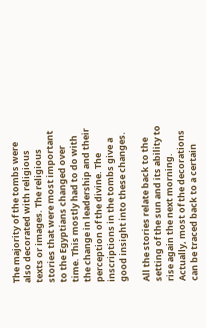The majority of the tombs were also decorated with religious texts or images. The religious stories that were most important to the Egyptians changed over time. This mostly had to do with the change in leadership and their perception of the divine. The inscriptions in the tombs give a good insight into these changes.

All the stories relate back to the setting of the sun and its ability to rise again the next morning. Actually, most of the decorations can be traced back to a certain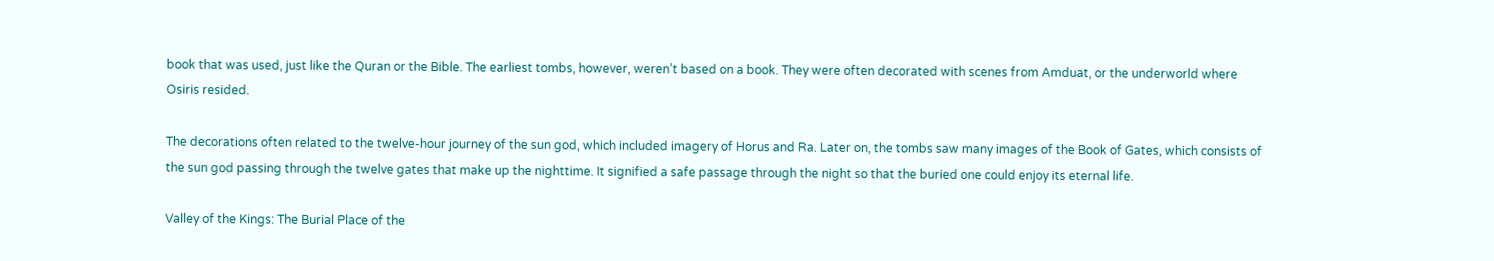book that was used, just like the Quran or the Bible. The earliest tombs, however, weren’t based on a book. They were often decorated with scenes from Amduat, or the underworld where Osiris resided.

The decorations often related to the twelve-hour journey of the sun god, which included imagery of Horus and Ra. Later on, the tombs saw many images of the Book of Gates, which consists of the sun god passing through the twelve gates that make up the nighttime. It signified a safe passage through the night so that the buried one could enjoy its eternal life.

Valley of the Kings: The Burial Place of the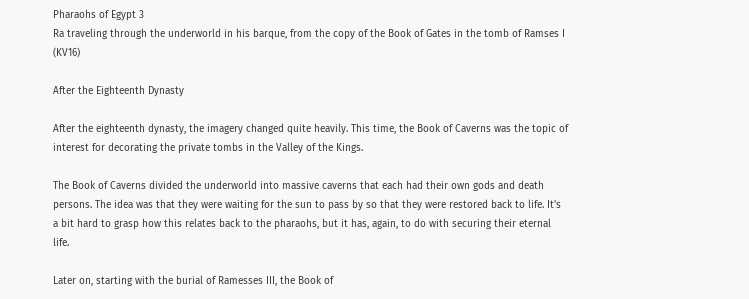Pharaohs of Egypt 3
Ra traveling through the underworld in his barque, from the copy of the Book of Gates in the tomb of Ramses I (KV16)

After the Eighteenth Dynasty

After the eighteenth dynasty, the imagery changed quite heavily. This time, the Book of Caverns was the topic of interest for decorating the private tombs in the Valley of the Kings.

The Book of Caverns divided the underworld into massive caverns that each had their own gods and death persons. The idea was that they were waiting for the sun to pass by so that they were restored back to life. It’s a bit hard to grasp how this relates back to the pharaohs, but it has, again, to do with securing their eternal life.

Later on, starting with the burial of Ramesses III, the Book of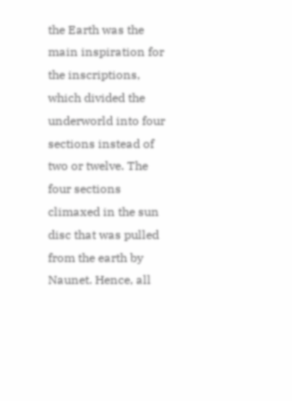the Earth was the main inspiration for the inscriptions, which divided the underworld into four sections instead of two or twelve. The four sections climaxed in the sun disc that was pulled from the earth by Naunet. Hence, all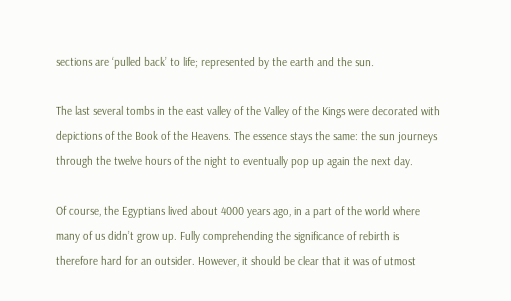sections are ‘pulled back’ to life; represented by the earth and the sun.

The last several tombs in the east valley of the Valley of the Kings were decorated with depictions of the Book of the Heavens. The essence stays the same: the sun journeys through the twelve hours of the night to eventually pop up again the next day.

Of course, the Egyptians lived about 4000 years ago, in a part of the world where many of us didn’t grow up. Fully comprehending the significance of rebirth is therefore hard for an outsider. However, it should be clear that it was of utmost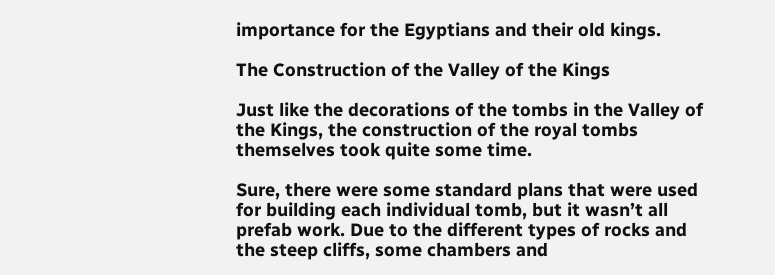importance for the Egyptians and their old kings.

The Construction of the Valley of the Kings

Just like the decorations of the tombs in the Valley of the Kings, the construction of the royal tombs themselves took quite some time.

Sure, there were some standard plans that were used for building each individual tomb, but it wasn’t all prefab work. Due to the different types of rocks and the steep cliffs, some chambers and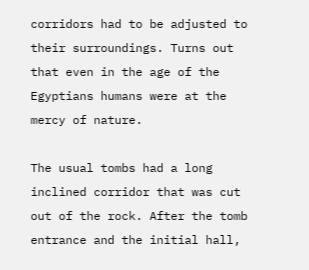corridors had to be adjusted to their surroundings. Turns out that even in the age of the Egyptians humans were at the mercy of nature.

The usual tombs had a long inclined corridor that was cut out of the rock. After the tomb entrance and the initial hall,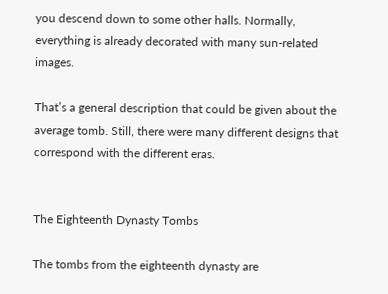you descend down to some other halls. Normally, everything is already decorated with many sun-related images.

That’s a general description that could be given about the average tomb. Still, there were many different designs that correspond with the different eras.


The Eighteenth Dynasty Tombs

The tombs from the eighteenth dynasty are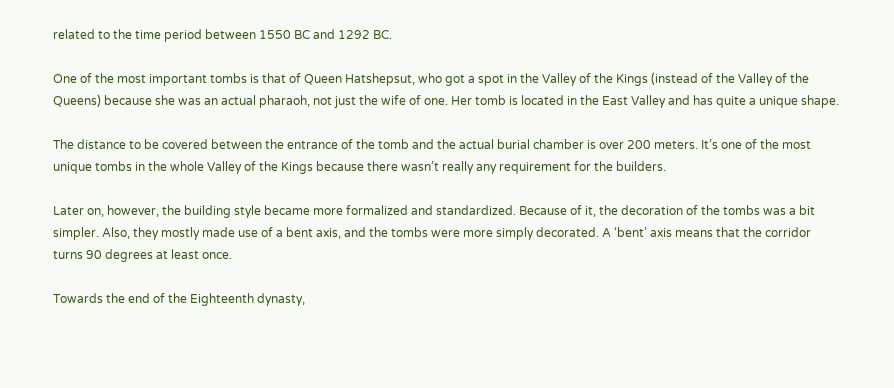related to the time period between 1550 BC and 1292 BC.

One of the most important tombs is that of Queen Hatshepsut, who got a spot in the Valley of the Kings (instead of the Valley of the Queens) because she was an actual pharaoh, not just the wife of one. Her tomb is located in the East Valley and has quite a unique shape.

The distance to be covered between the entrance of the tomb and the actual burial chamber is over 200 meters. It’s one of the most unique tombs in the whole Valley of the Kings because there wasn’t really any requirement for the builders.

Later on, however, the building style became more formalized and standardized. Because of it, the decoration of the tombs was a bit simpler. Also, they mostly made use of a bent axis, and the tombs were more simply decorated. A ‘bent’ axis means that the corridor turns 90 degrees at least once.

Towards the end of the Eighteenth dynasty,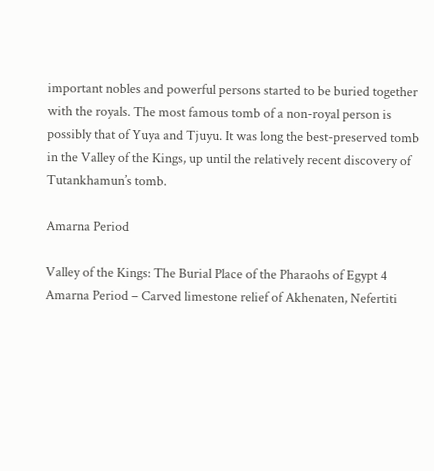important nobles and powerful persons started to be buried together with the royals. The most famous tomb of a non-royal person is possibly that of Yuya and Tjuyu. It was long the best-preserved tomb in the Valley of the Kings, up until the relatively recent discovery of Tutankhamun’s tomb.

Amarna Period

Valley of the Kings: The Burial Place of the Pharaohs of Egypt 4
Amarna Period – Carved limestone relief of Akhenaten, Nefertiti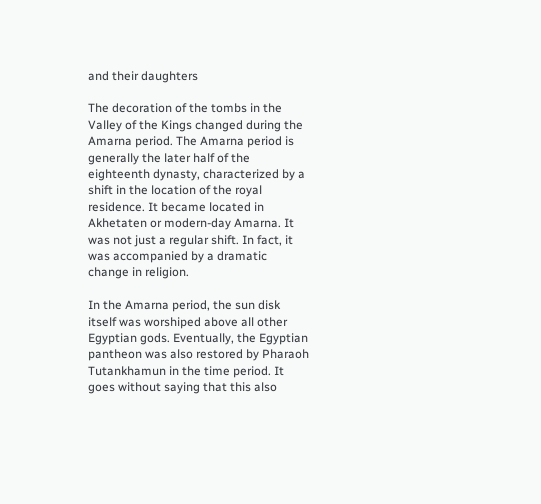and their daughters

The decoration of the tombs in the Valley of the Kings changed during the Amarna period. The Amarna period is generally the later half of the eighteenth dynasty, characterized by a shift in the location of the royal residence. It became located in Akhetaten or modern-day Amarna. It was not just a regular shift. In fact, it was accompanied by a dramatic change in religion.

In the Amarna period, the sun disk itself was worshiped above all other Egyptian gods. Eventually, the Egyptian pantheon was also restored by Pharaoh Tutankhamun in the time period. It goes without saying that this also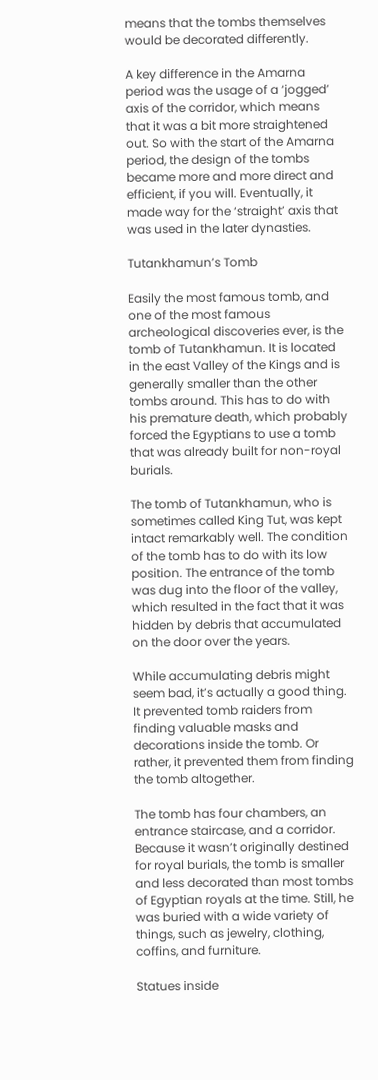means that the tombs themselves would be decorated differently.

A key difference in the Amarna period was the usage of a ‘jogged’ axis of the corridor, which means that it was a bit more straightened out. So with the start of the Amarna period, the design of the tombs became more and more direct and efficient, if you will. Eventually, it made way for the ‘straight’ axis that was used in the later dynasties.

Tutankhamun’s Tomb

Easily the most famous tomb, and one of the most famous archeological discoveries ever, is the tomb of Tutankhamun. It is located in the east Valley of the Kings and is generally smaller than the other tombs around. This has to do with his premature death, which probably forced the Egyptians to use a tomb that was already built for non-royal burials.

The tomb of Tutankhamun, who is sometimes called King Tut, was kept intact remarkably well. The condition of the tomb has to do with its low position. The entrance of the tomb was dug into the floor of the valley, which resulted in the fact that it was hidden by debris that accumulated on the door over the years.

While accumulating debris might seem bad, it’s actually a good thing. It prevented tomb raiders from finding valuable masks and decorations inside the tomb. Or rather, it prevented them from finding the tomb altogether.

The tomb has four chambers, an entrance staircase, and a corridor. Because it wasn’t originally destined for royal burials, the tomb is smaller and less decorated than most tombs of Egyptian royals at the time. Still, he was buried with a wide variety of things, such as jewelry, clothing, coffins, and furniture.

Statues inside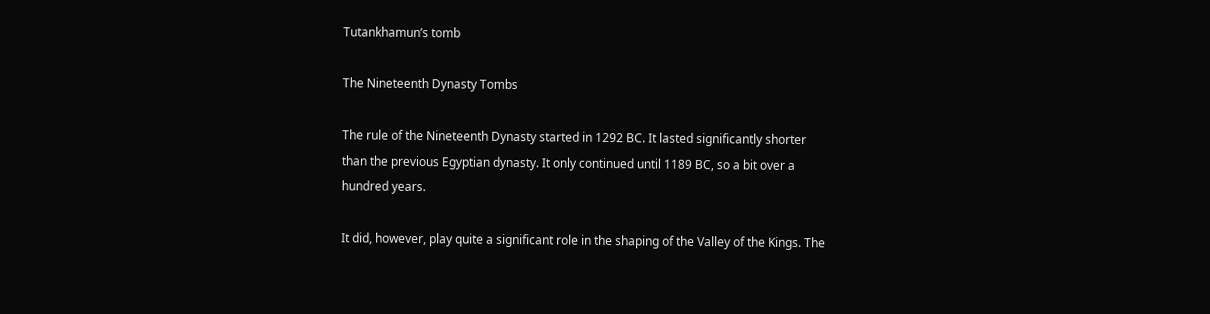Tutankhamun’s tomb

The Nineteenth Dynasty Tombs

The rule of the Nineteenth Dynasty started in 1292 BC. It lasted significantly shorter than the previous Egyptian dynasty. It only continued until 1189 BC, so a bit over a hundred years.

It did, however, play quite a significant role in the shaping of the Valley of the Kings. The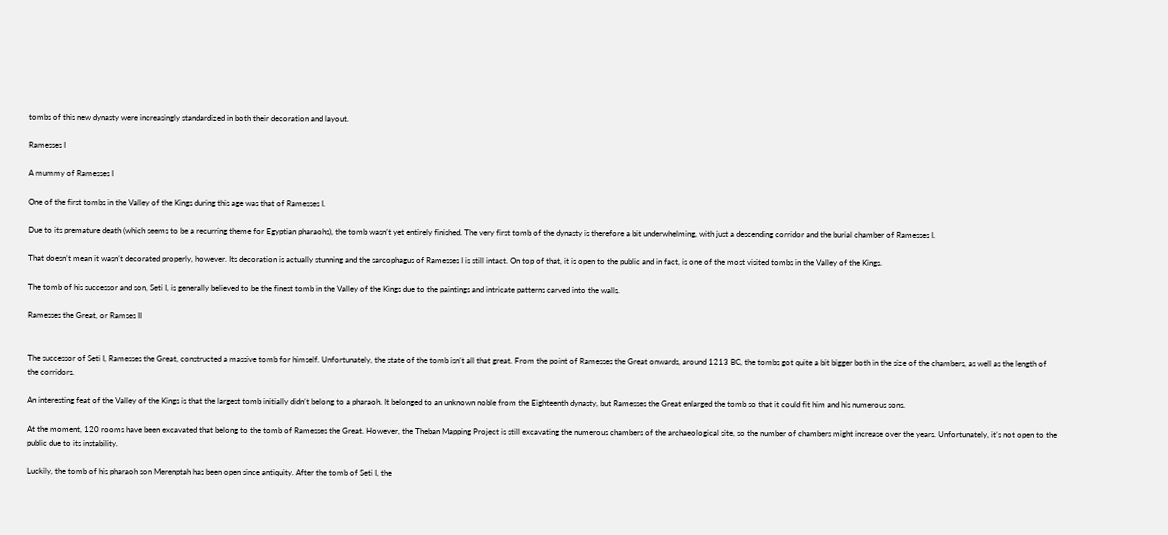tombs of this new dynasty were increasingly standardized in both their decoration and layout.

Ramesses I

A mummy of Ramesses I

One of the first tombs in the Valley of the Kings during this age was that of Ramesses I.

Due to its premature death (which seems to be a recurring theme for Egyptian pharaohs), the tomb wasn’t yet entirely finished. The very first tomb of the dynasty is therefore a bit underwhelming, with just a descending corridor and the burial chamber of Ramesses I.

That doesn’t mean it wasn’t decorated properly, however. Its decoration is actually stunning and the sarcophagus of Ramesses I is still intact. On top of that, it is open to the public and in fact, is one of the most visited tombs in the Valley of the Kings.

The tomb of his successor and son, Seti I, is generally believed to be the finest tomb in the Valley of the Kings due to the paintings and intricate patterns carved into the walls.

Ramesses the Great, or Ramses II


The successor of Seti I, Ramesses the Great, constructed a massive tomb for himself. Unfortunately, the state of the tomb isn’t all that great. From the point of Ramesses the Great onwards, around 1213 BC, the tombs got quite a bit bigger both in the size of the chambers, as well as the length of the corridors.

An interesting feat of the Valley of the Kings is that the largest tomb initially didn’t belong to a pharaoh. It belonged to an unknown noble from the Eighteenth dynasty, but Ramesses the Great enlarged the tomb so that it could fit him and his numerous sons.

At the moment, 120 rooms have been excavated that belong to the tomb of Ramesses the Great. However, the Theban Mapping Project is still excavating the numerous chambers of the archaeological site, so the number of chambers might increase over the years. Unfortunately, it’s not open to the public due to its instability.

Luckily, the tomb of his pharaoh son Merenptah has been open since antiquity. After the tomb of Seti I, the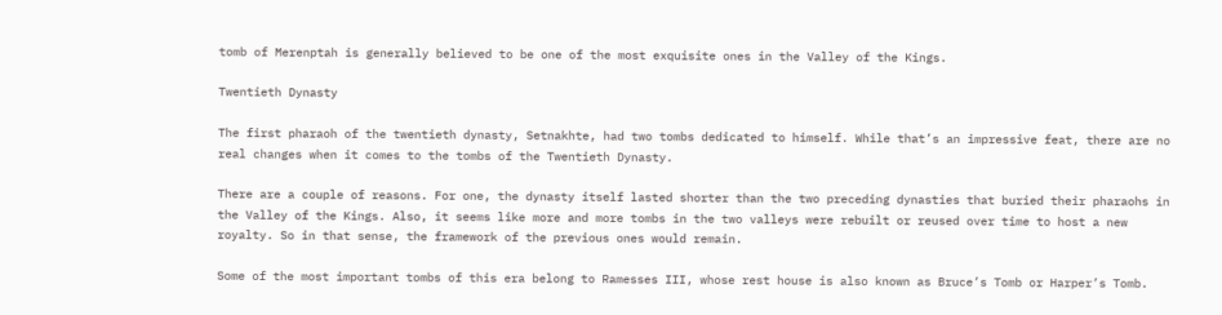tomb of Merenptah is generally believed to be one of the most exquisite ones in the Valley of the Kings.

Twentieth Dynasty

The first pharaoh of the twentieth dynasty, Setnakhte, had two tombs dedicated to himself. While that’s an impressive feat, there are no real changes when it comes to the tombs of the Twentieth Dynasty.

There are a couple of reasons. For one, the dynasty itself lasted shorter than the two preceding dynasties that buried their pharaohs in the Valley of the Kings. Also, it seems like more and more tombs in the two valleys were rebuilt or reused over time to host a new royalty. So in that sense, the framework of the previous ones would remain.

Some of the most important tombs of this era belong to Ramesses III, whose rest house is also known as Bruce’s Tomb or Harper’s Tomb.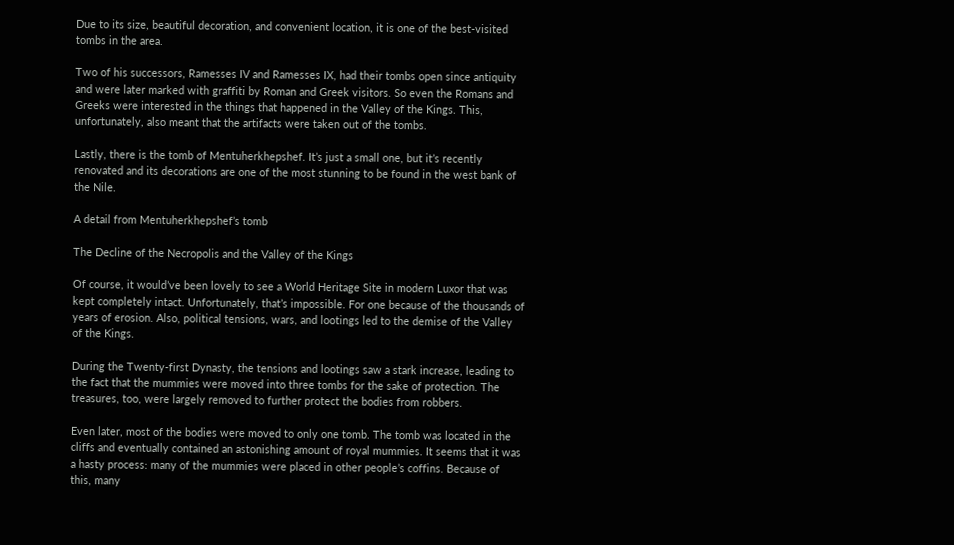Due to its size, beautiful decoration, and convenient location, it is one of the best-visited tombs in the area.

Two of his successors, Ramesses IV and Ramesses IX, had their tombs open since antiquity and were later marked with graffiti by Roman and Greek visitors. So even the Romans and Greeks were interested in the things that happened in the Valley of the Kings. This, unfortunately, also meant that the artifacts were taken out of the tombs.

Lastly, there is the tomb of Mentuherkhepshef. It’s just a small one, but it’s recently renovated and its decorations are one of the most stunning to be found in the west bank of the Nile.

A detail from Mentuherkhepshef’s tomb

The Decline of the Necropolis and the Valley of the Kings

Of course, it would’ve been lovely to see a World Heritage Site in modern Luxor that was kept completely intact. Unfortunately, that’s impossible. For one because of the thousands of years of erosion. Also, political tensions, wars, and lootings led to the demise of the Valley of the Kings.

During the Twenty-first Dynasty, the tensions and lootings saw a stark increase, leading to the fact that the mummies were moved into three tombs for the sake of protection. The treasures, too, were largely removed to further protect the bodies from robbers.

Even later, most of the bodies were moved to only one tomb. The tomb was located in the cliffs and eventually contained an astonishing amount of royal mummies. It seems that it was a hasty process: many of the mummies were placed in other people’s coffins. Because of this, many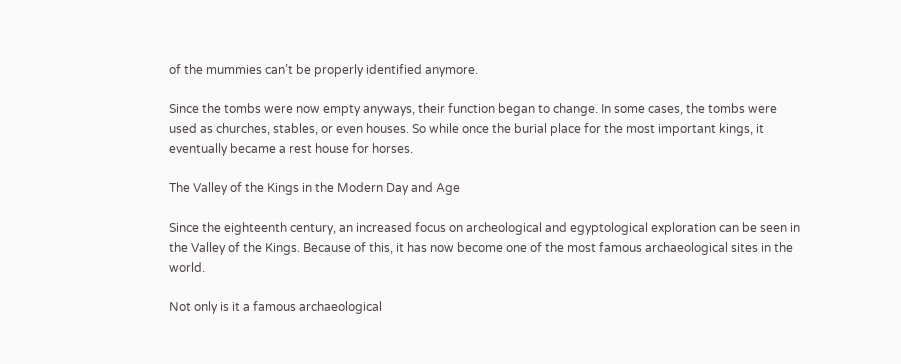of the mummies can’t be properly identified anymore.

Since the tombs were now empty anyways, their function began to change. In some cases, the tombs were used as churches, stables, or even houses. So while once the burial place for the most important kings, it eventually became a rest house for horses.

The Valley of the Kings in the Modern Day and Age

Since the eighteenth century, an increased focus on archeological and egyptological exploration can be seen in the Valley of the Kings. Because of this, it has now become one of the most famous archaeological sites in the world.

Not only is it a famous archaeological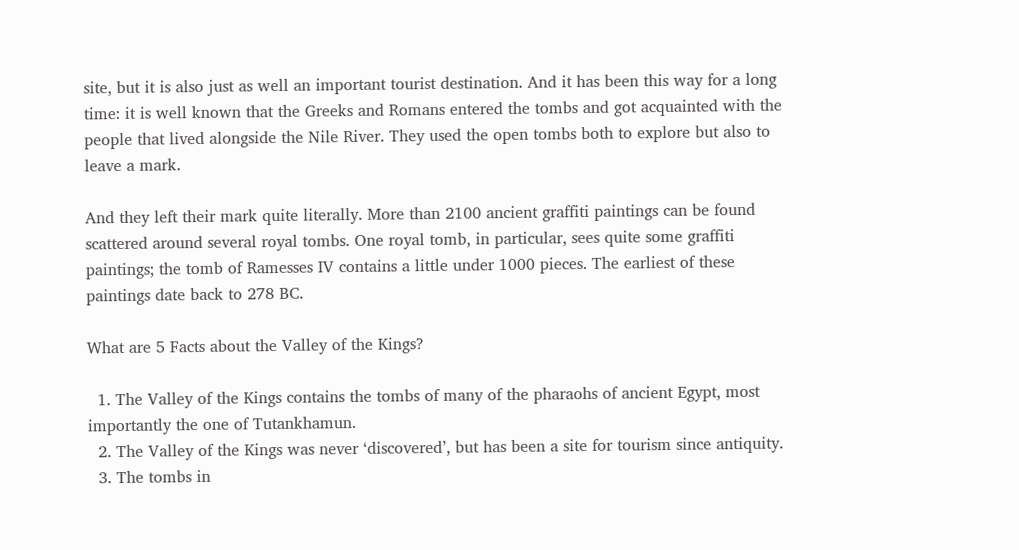site, but it is also just as well an important tourist destination. And it has been this way for a long time: it is well known that the Greeks and Romans entered the tombs and got acquainted with the people that lived alongside the Nile River. They used the open tombs both to explore but also to leave a mark.

And they left their mark quite literally. More than 2100 ancient graffiti paintings can be found scattered around several royal tombs. One royal tomb, in particular, sees quite some graffiti paintings; the tomb of Ramesses IV contains a little under 1000 pieces. The earliest of these paintings date back to 278 BC.

What are 5 Facts about the Valley of the Kings?

  1. The Valley of the Kings contains the tombs of many of the pharaohs of ancient Egypt, most importantly the one of Tutankhamun.
  2. The Valley of the Kings was never ‘discovered’, but has been a site for tourism since antiquity.
  3. The tombs in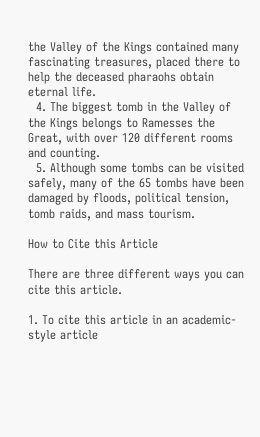the Valley of the Kings contained many fascinating treasures, placed there to help the deceased pharaohs obtain eternal life.
  4. The biggest tomb in the Valley of the Kings belongs to Ramesses the Great, with over 120 different rooms and counting.
  5. Although some tombs can be visited safely, many of the 65 tombs have been damaged by floods, political tension, tomb raids, and mass tourism.

How to Cite this Article

There are three different ways you can cite this article.

1. To cite this article in an academic-style article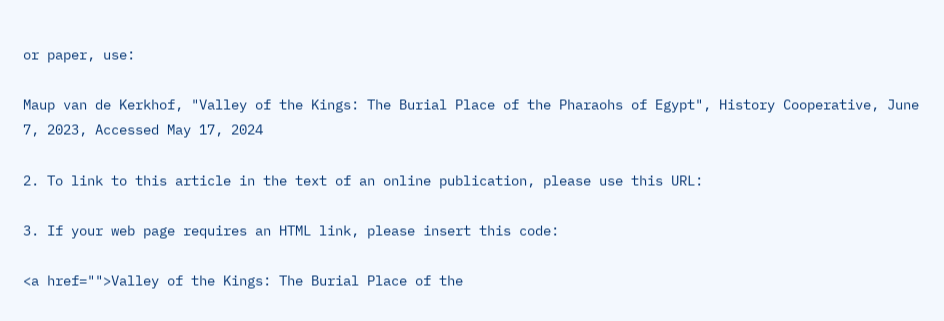or paper, use:

Maup van de Kerkhof, "Valley of the Kings: The Burial Place of the Pharaohs of Egypt", History Cooperative, June 7, 2023, Accessed May 17, 2024

2. To link to this article in the text of an online publication, please use this URL:

3. If your web page requires an HTML link, please insert this code:

<a href="">Valley of the Kings: The Burial Place of the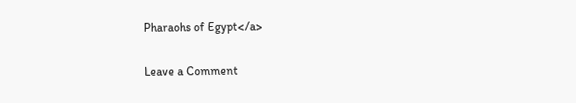Pharaohs of Egypt</a>

Leave a Comment